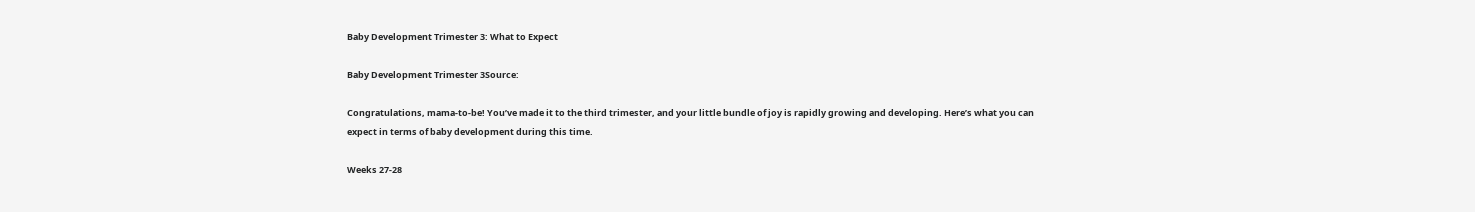Baby Development Trimester 3: What to Expect

Baby Development Trimester 3Source:

Congratulations, mama-to-be! You’ve made it to the third trimester, and your little bundle of joy is rapidly growing and developing. Here’s what you can expect in terms of baby development during this time.

Weeks 27-28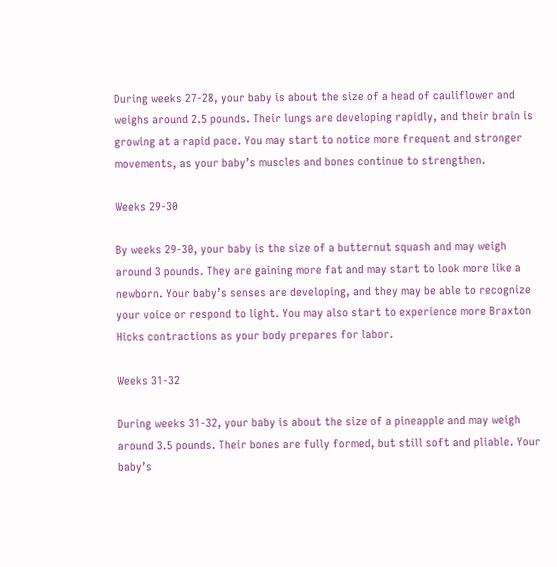During weeks 27-28, your baby is about the size of a head of cauliflower and weighs around 2.5 pounds. Their lungs are developing rapidly, and their brain is growing at a rapid pace. You may start to notice more frequent and stronger movements, as your baby’s muscles and bones continue to strengthen.

Weeks 29-30

By weeks 29-30, your baby is the size of a butternut squash and may weigh around 3 pounds. They are gaining more fat and may start to look more like a newborn. Your baby’s senses are developing, and they may be able to recognize your voice or respond to light. You may also start to experience more Braxton Hicks contractions as your body prepares for labor.

Weeks 31-32

During weeks 31-32, your baby is about the size of a pineapple and may weigh around 3.5 pounds. Their bones are fully formed, but still soft and pliable. Your baby’s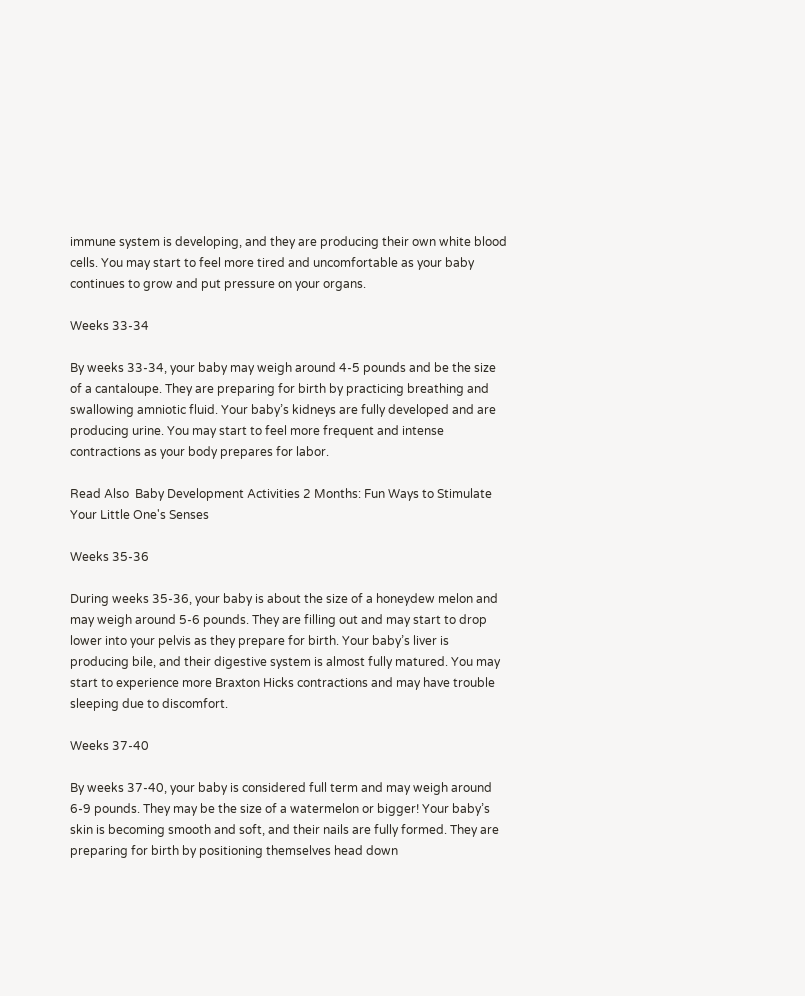immune system is developing, and they are producing their own white blood cells. You may start to feel more tired and uncomfortable as your baby continues to grow and put pressure on your organs.

Weeks 33-34

By weeks 33-34, your baby may weigh around 4-5 pounds and be the size of a cantaloupe. They are preparing for birth by practicing breathing and swallowing amniotic fluid. Your baby’s kidneys are fully developed and are producing urine. You may start to feel more frequent and intense contractions as your body prepares for labor.

Read Also  Baby Development Activities 2 Months: Fun Ways to Stimulate Your Little One's Senses

Weeks 35-36

During weeks 35-36, your baby is about the size of a honeydew melon and may weigh around 5-6 pounds. They are filling out and may start to drop lower into your pelvis as they prepare for birth. Your baby’s liver is producing bile, and their digestive system is almost fully matured. You may start to experience more Braxton Hicks contractions and may have trouble sleeping due to discomfort.

Weeks 37-40

By weeks 37-40, your baby is considered full term and may weigh around 6-9 pounds. They may be the size of a watermelon or bigger! Your baby’s skin is becoming smooth and soft, and their nails are fully formed. They are preparing for birth by positioning themselves head down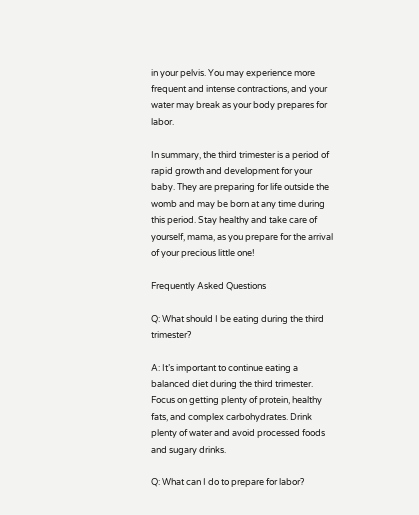in your pelvis. You may experience more frequent and intense contractions, and your water may break as your body prepares for labor.

In summary, the third trimester is a period of rapid growth and development for your baby. They are preparing for life outside the womb and may be born at any time during this period. Stay healthy and take care of yourself, mama, as you prepare for the arrival of your precious little one!

Frequently Asked Questions

Q: What should I be eating during the third trimester?

A: It’s important to continue eating a balanced diet during the third trimester. Focus on getting plenty of protein, healthy fats, and complex carbohydrates. Drink plenty of water and avoid processed foods and sugary drinks.

Q: What can I do to prepare for labor?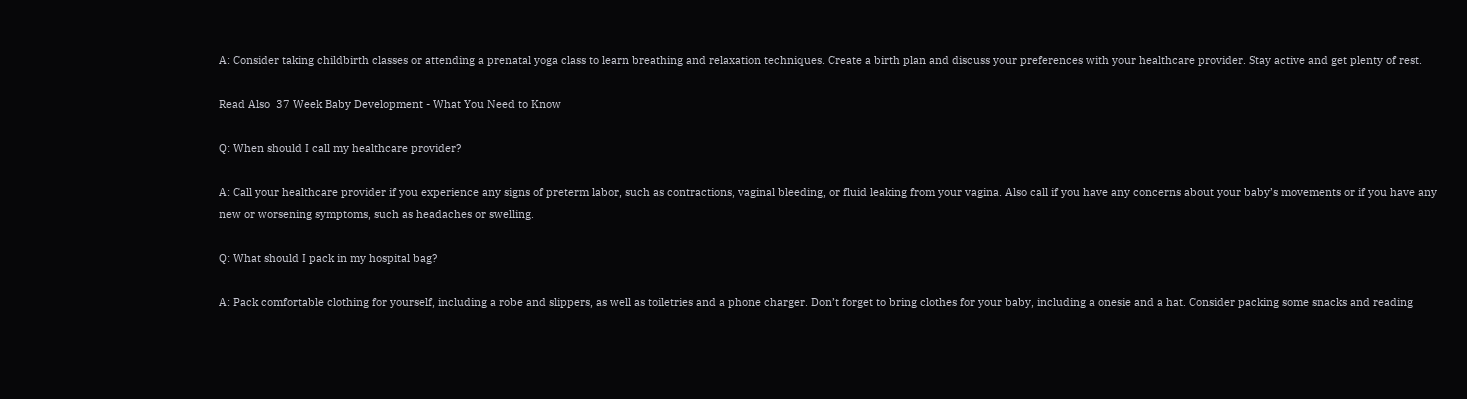A: Consider taking childbirth classes or attending a prenatal yoga class to learn breathing and relaxation techniques. Create a birth plan and discuss your preferences with your healthcare provider. Stay active and get plenty of rest.

Read Also  37 Week Baby Development - What You Need to Know

Q: When should I call my healthcare provider?

A: Call your healthcare provider if you experience any signs of preterm labor, such as contractions, vaginal bleeding, or fluid leaking from your vagina. Also call if you have any concerns about your baby’s movements or if you have any new or worsening symptoms, such as headaches or swelling.

Q: What should I pack in my hospital bag?

A: Pack comfortable clothing for yourself, including a robe and slippers, as well as toiletries and a phone charger. Don’t forget to bring clothes for your baby, including a onesie and a hat. Consider packing some snacks and reading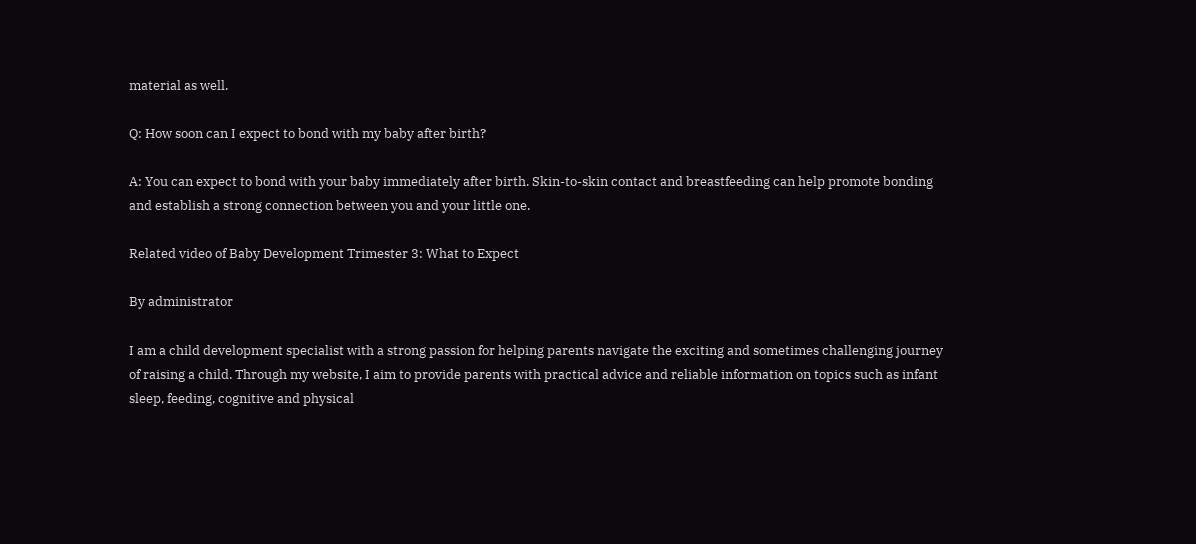material as well.

Q: How soon can I expect to bond with my baby after birth?

A: You can expect to bond with your baby immediately after birth. Skin-to-skin contact and breastfeeding can help promote bonding and establish a strong connection between you and your little one.

Related video of Baby Development Trimester 3: What to Expect

By administrator

I am a child development specialist with a strong passion for helping parents navigate the exciting and sometimes challenging journey of raising a child. Through my website, I aim to provide parents with practical advice and reliable information on topics such as infant sleep, feeding, cognitive and physical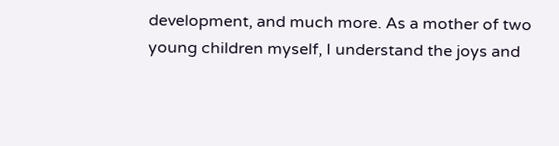development, and much more. As a mother of two young children myself, I understand the joys and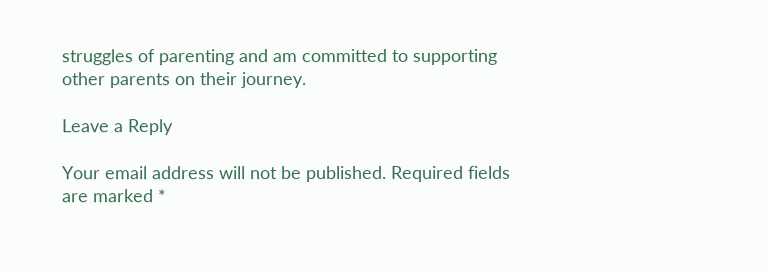struggles of parenting and am committed to supporting other parents on their journey.

Leave a Reply

Your email address will not be published. Required fields are marked *